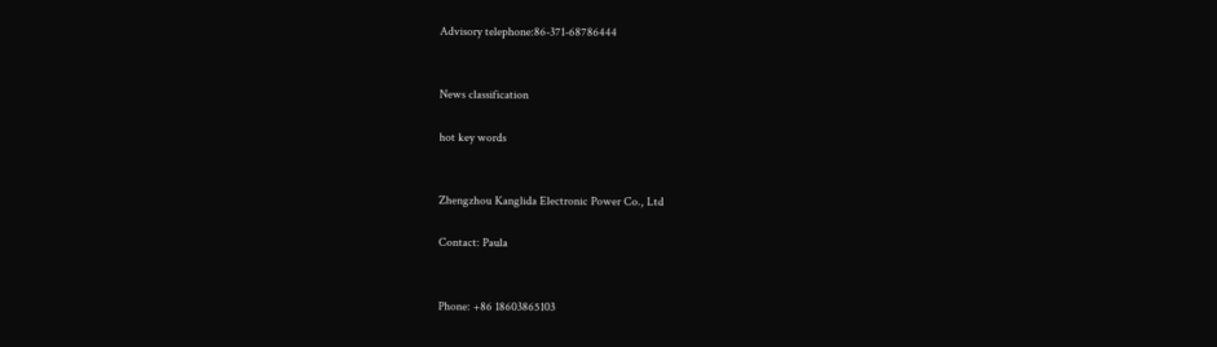Advisory telephone:86-371-68786444


News classification

hot key words


Zhengzhou Kanglida Electronic Power Co., Ltd

Contact: Paula


Phone: +86 18603865103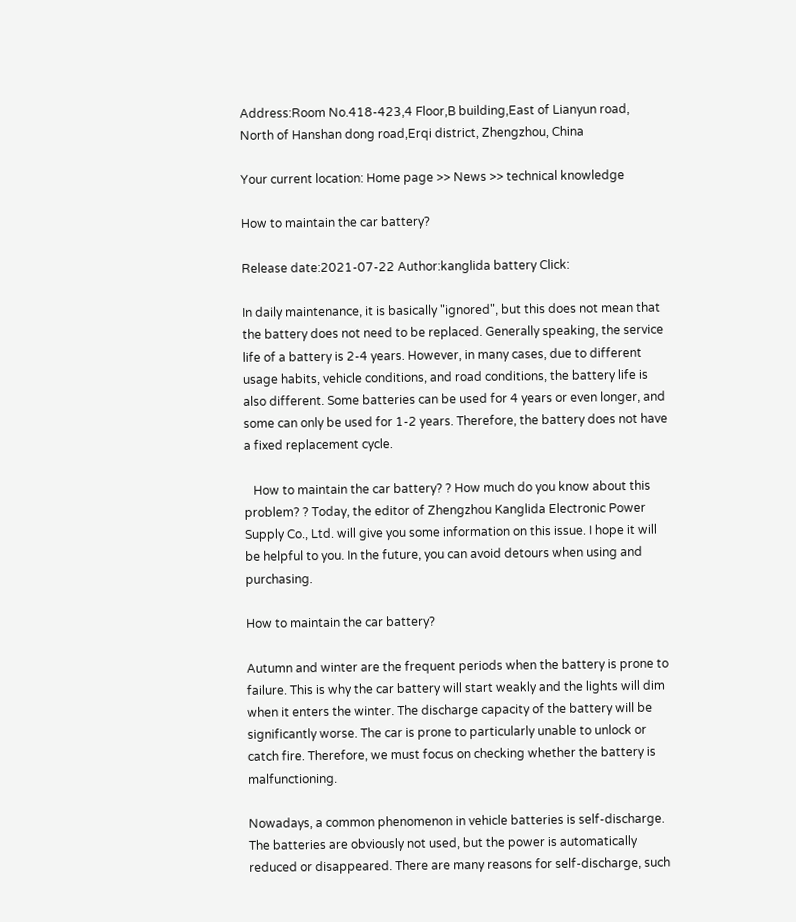Address:Room No.418-423,4 Floor,B building,East of Lianyun road, North of Hanshan dong road,Erqi district, Zhengzhou, China

Your current location: Home page >> News >> technical knowledge

How to maintain the car battery?

Release date:2021-07-22 Author:kanglida battery Click:

In daily maintenance, it is basically "ignored", but this does not mean that the battery does not need to be replaced. Generally speaking, the service life of a battery is 2-4 years. However, in many cases, due to different usage habits, vehicle conditions, and road conditions, the battery life is also different. Some batteries can be used for 4 years or even longer, and some can only be used for 1-2 years. Therefore, the battery does not have a fixed replacement cycle.

   How to maintain the car battery? ? How much do you know about this problem? ? Today, the editor of Zhengzhou Kanglida Electronic Power Supply Co., Ltd. will give you some information on this issue. I hope it will be helpful to you. In the future, you can avoid detours when using and purchasing.

How to maintain the car battery?

Autumn and winter are the frequent periods when the battery is prone to failure. This is why the car battery will start weakly and the lights will dim when it enters the winter. The discharge capacity of the battery will be significantly worse. The car is prone to particularly unable to unlock or catch fire. Therefore, we must focus on checking whether the battery is malfunctioning.

Nowadays, a common phenomenon in vehicle batteries is self-discharge. The batteries are obviously not used, but the power is automatically reduced or disappeared. There are many reasons for self-discharge, such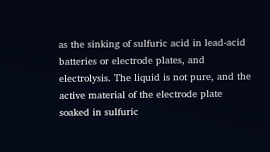as the sinking of sulfuric acid in lead-acid batteries or electrode plates, and electrolysis. The liquid is not pure, and the active material of the electrode plate soaked in sulfuric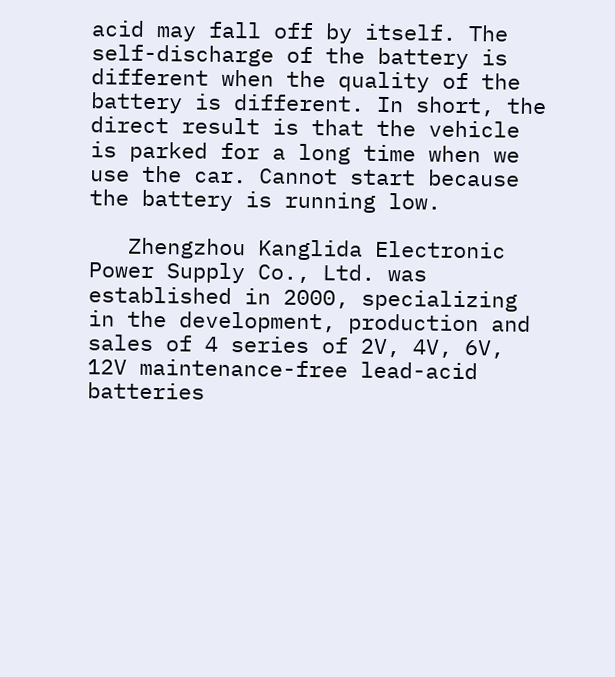acid may fall off by itself. The self-discharge of the battery is different when the quality of the battery is different. In short, the direct result is that the vehicle is parked for a long time when we use the car. Cannot start because the battery is running low.

   Zhengzhou Kanglida Electronic Power Supply Co., Ltd. was established in 2000, specializing in the development, production and sales of 4 series of 2V, 4V, 6V, 12V maintenance-free lead-acid batteries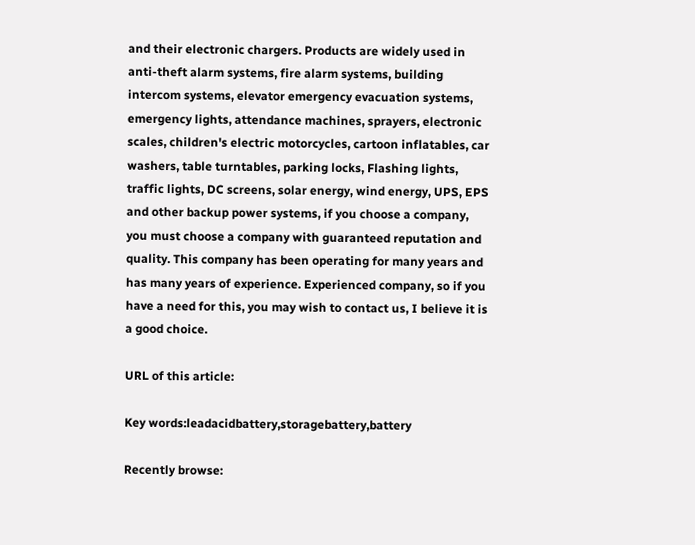and their electronic chargers. Products are widely used in anti-theft alarm systems, fire alarm systems, building intercom systems, elevator emergency evacuation systems, emergency lights, attendance machines, sprayers, electronic scales, children's electric motorcycles, cartoon inflatables, car washers, table turntables, parking locks, Flashing lights, traffic lights, DC screens, solar energy, wind energy, UPS, EPS and other backup power systems, if you choose a company, you must choose a company with guaranteed reputation and quality. This company has been operating for many years and has many years of experience. Experienced company, so if you have a need for this, you may wish to contact us, I believe it is a good choice.

URL of this article:

Key words:leadacidbattery,storagebattery,battery

Recently browse: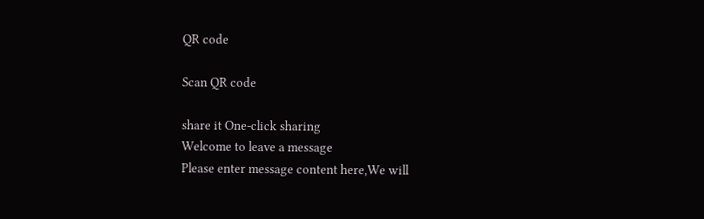QR code

Scan QR code

share it One-click sharing
Welcome to leave a message
Please enter message content here,We will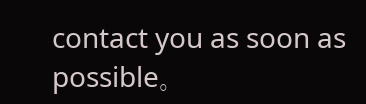contact you as soon as possible。